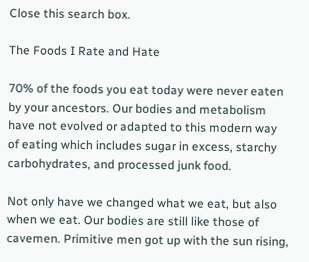Close this search box.

The Foods I Rate and Hate

70% of the foods you eat today were never eaten by your ancestors. Our bodies and metabolism have not evolved or adapted to this modern way of eating which includes sugar in excess, starchy carbohydrates, and processed junk food.

Not only have we changed what we eat, but also when we eat. Our bodies are still like those of cavemen. Primitive men got up with the sun rising,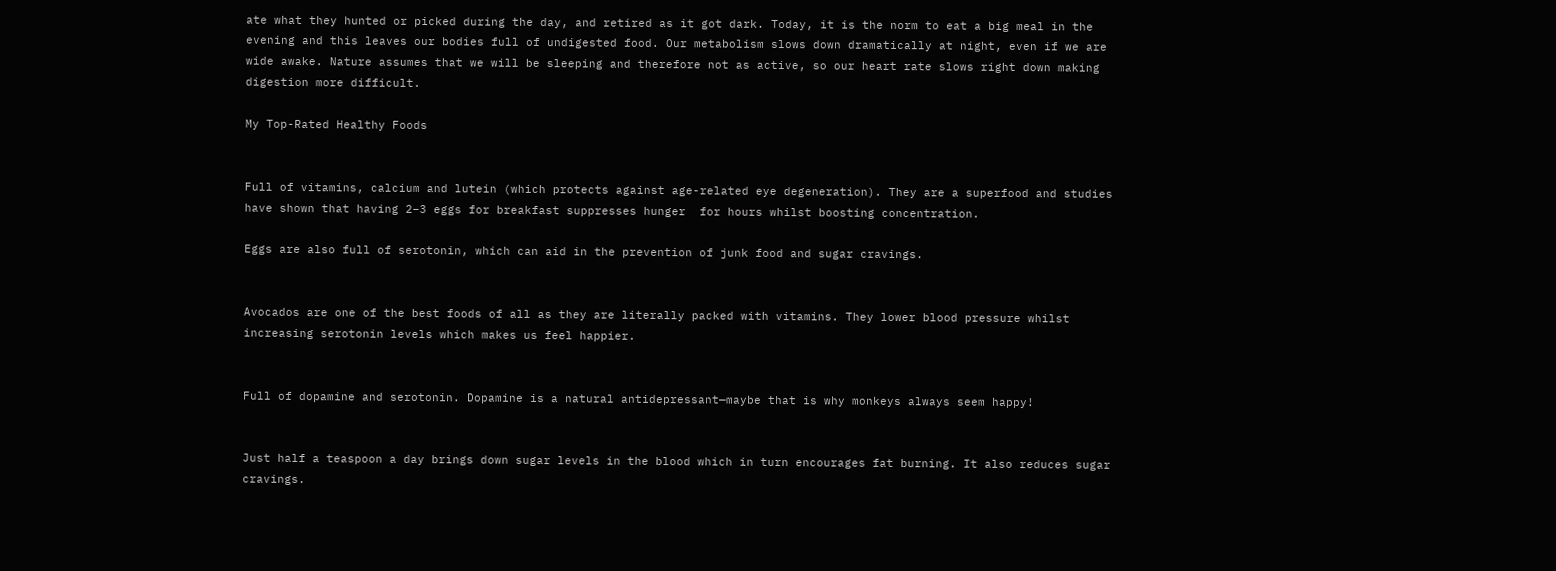ate what they hunted or picked during the day, and retired as it got dark. Today, it is the norm to eat a big meal in the evening and this leaves our bodies full of undigested food. Our metabolism slows down dramatically at night, even if we are wide awake. Nature assumes that we will be sleeping and therefore not as active, so our heart rate slows right down making digestion more difficult.

My Top-Rated Healthy Foods


Full of vitamins, calcium and lutein (which protects against age-related eye degeneration). They are a superfood and studies have shown that having 2–3 eggs for breakfast suppresses hunger  for hours whilst boosting concentration.

Eggs are also full of serotonin, which can aid in the prevention of junk food and sugar cravings.


Avocados are one of the best foods of all as they are literally packed with vitamins. They lower blood pressure whilst increasing serotonin levels which makes us feel happier.


Full of dopamine and serotonin. Dopamine is a natural antidepressant—maybe that is why monkeys always seem happy!


Just half a teaspoon a day brings down sugar levels in the blood which in turn encourages fat burning. It also reduces sugar cravings.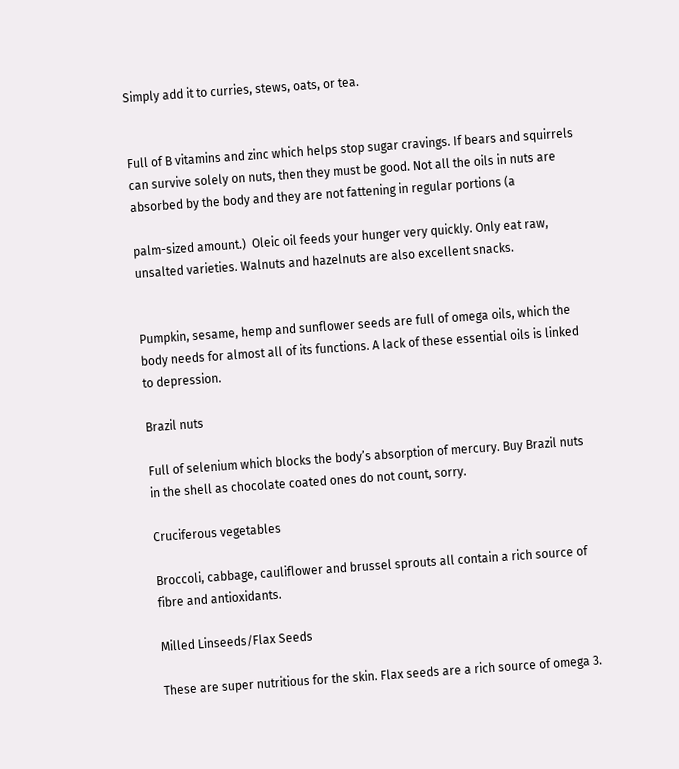Simply add it to curries, stews, oats, or tea.


Full of B vitamins and zinc which helps stop sugar cravings. If bears and squirrels can survive solely on nuts, then they must be good. Not all the oils in nuts are absorbed by the body and they are not fattening in regular portions (a

palm-sized amount.)  Oleic oil feeds your hunger very quickly. Only eat raw, unsalted varieties. Walnuts and hazelnuts are also excellent snacks.


Pumpkin, sesame, hemp and sunflower seeds are full of omega oils, which the body needs for almost all of its functions. A lack of these essential oils is linked to depression.

Brazil nuts

Full of selenium which blocks the body’s absorption of mercury. Buy Brazil nuts in the shell as chocolate coated ones do not count, sorry.

Cruciferous vegetables

Broccoli, cabbage, cauliflower and brussel sprouts all contain a rich source of fibre and antioxidants.

Milled Linseeds/Flax Seeds

These are super nutritious for the skin. Flax seeds are a rich source of omega 3.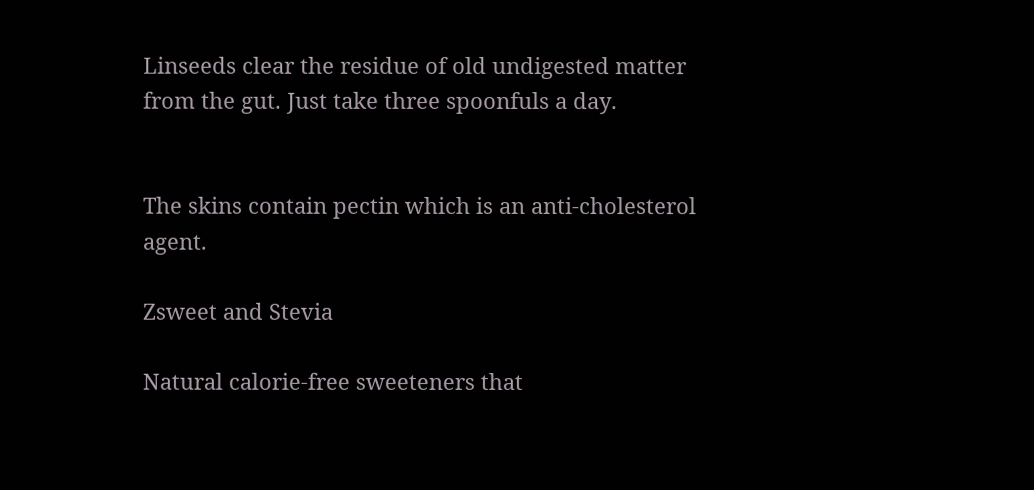Linseeds clear the residue of old undigested matter from the gut. Just take three spoonfuls a day.


The skins contain pectin which is an anti-cholesterol agent.

Zsweet and Stevia

Natural calorie-free sweeteners that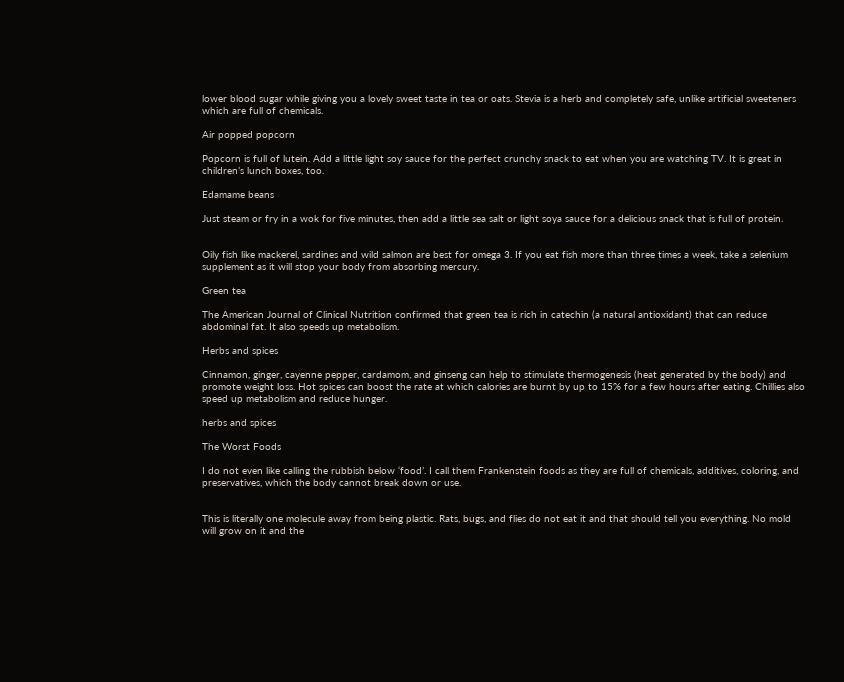lower blood sugar while giving you a lovely sweet taste in tea or oats. Stevia is a herb and completely safe, unlike artificial sweeteners which are full of chemicals.

Air popped popcorn

Popcorn is full of lutein. Add a little light soy sauce for the perfect crunchy snack to eat when you are watching TV. It is great in children’s lunch boxes, too.

Edamame beans

Just steam or fry in a wok for five minutes, then add a little sea salt or light soya sauce for a delicious snack that is full of protein.


Oily fish like mackerel, sardines and wild salmon are best for omega 3. If you eat fish more than three times a week, take a selenium supplement as it will stop your body from absorbing mercury.

Green tea

The American Journal of Clinical Nutrition confirmed that green tea is rich in catechin (a natural antioxidant) that can reduce abdominal fat. It also speeds up metabolism.

Herbs and spices

Cinnamon, ginger, cayenne pepper, cardamom, and ginseng can help to stimulate thermogenesis (heat generated by the body) and promote weight loss. Hot spices can boost the rate at which calories are burnt by up to 15% for a few hours after eating. Chillies also speed up metabolism and reduce hunger.

herbs and spices

The Worst Foods

I do not even like calling the rubbish below ‘food’. I call them Frankenstein foods as they are full of chemicals, additives, coloring, and preservatives, which the body cannot break down or use.


This is literally one molecule away from being plastic. Rats, bugs, and flies do not eat it and that should tell you everything. No mold will grow on it and the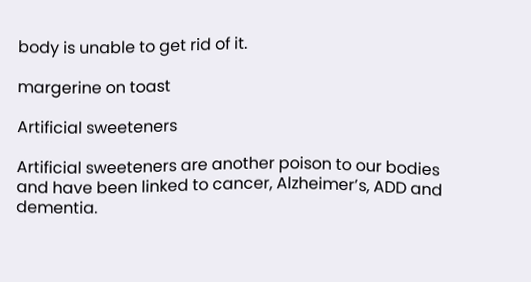body is unable to get rid of it.

margerine on toast

Artificial sweeteners

Artificial sweeteners are another poison to our bodies and have been linked to cancer, Alzheimer’s, ADD and dementia.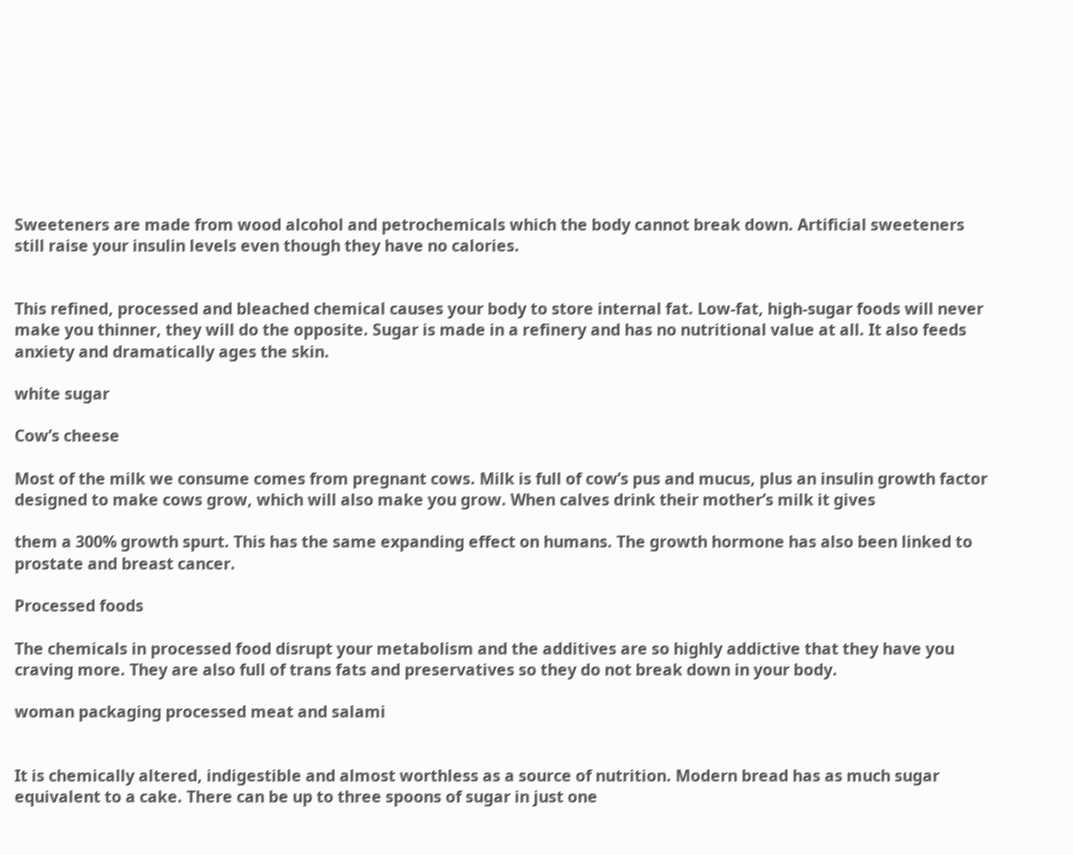Sweeteners are made from wood alcohol and petrochemicals which the body cannot break down. Artificial sweeteners still raise your insulin levels even though they have no calories.


This refined, processed and bleached chemical causes your body to store internal fat. Low-fat, high-sugar foods will never make you thinner, they will do the opposite. Sugar is made in a refinery and has no nutritional value at all. It also feeds anxiety and dramatically ages the skin.

white sugar

Cow’s cheese

Most of the milk we consume comes from pregnant cows. Milk is full of cow’s pus and mucus, plus an insulin growth factor designed to make cows grow, which will also make you grow. When calves drink their mother’s milk it gives

them a 300% growth spurt. This has the same expanding effect on humans. The growth hormone has also been linked to prostate and breast cancer.

Processed foods

The chemicals in processed food disrupt your metabolism and the additives are so highly addictive that they have you craving more. They are also full of trans fats and preservatives so they do not break down in your body.

woman packaging processed meat and salami


It is chemically altered, indigestible and almost worthless as a source of nutrition. Modern bread has as much sugar equivalent to a cake. There can be up to three spoons of sugar in just one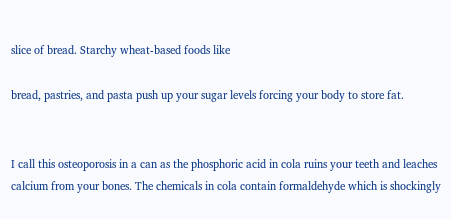slice of bread. Starchy wheat-based foods like

bread, pastries, and pasta push up your sugar levels forcing your body to store fat.


I call this osteoporosis in a can as the phosphoric acid in cola ruins your teeth and leaches calcium from your bones. The chemicals in cola contain formaldehyde which is shockingly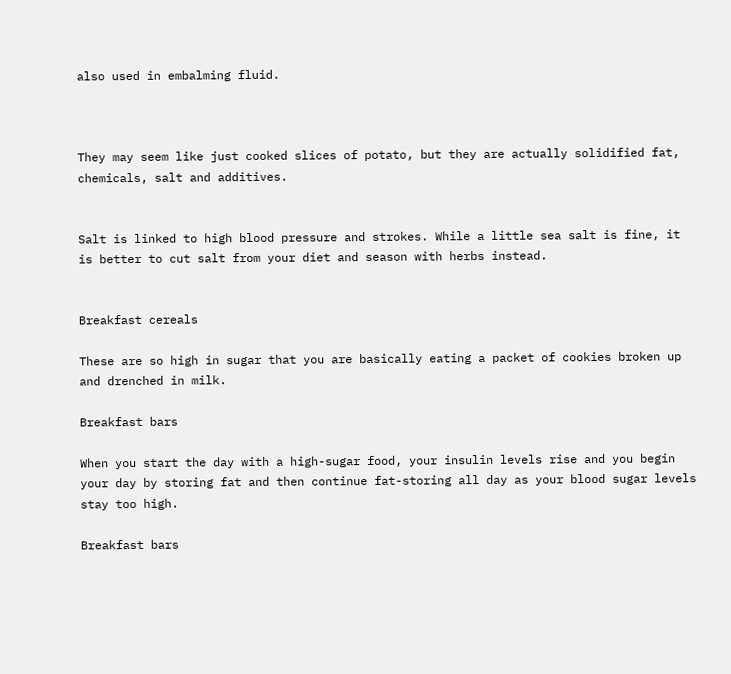also used in embalming fluid.



They may seem like just cooked slices of potato, but they are actually solidified fat, chemicals, salt and additives.


Salt is linked to high blood pressure and strokes. While a little sea salt is fine, it is better to cut salt from your diet and season with herbs instead.


Breakfast cereals

These are so high in sugar that you are basically eating a packet of cookies broken up and drenched in milk.

Breakfast bars

When you start the day with a high-sugar food, your insulin levels rise and you begin your day by storing fat and then continue fat-storing all day as your blood sugar levels stay too high.

Breakfast bars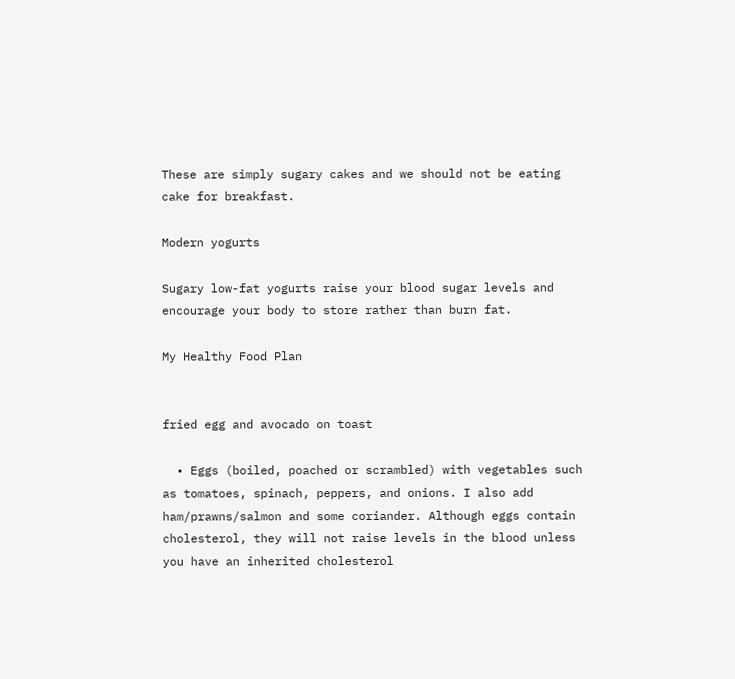These are simply sugary cakes and we should not be eating cake for breakfast.

Modern yogurts

Sugary low-fat yogurts raise your blood sugar levels and encourage your body to store rather than burn fat.

My Healthy Food Plan


fried egg and avocado on toast

  • Eggs (boiled, poached or scrambled) with vegetables such as tomatoes, spinach, peppers, and onions. I also add ham/prawns/salmon and some coriander. Although eggs contain cholesterol, they will not raise levels in the blood unless you have an inherited cholesterol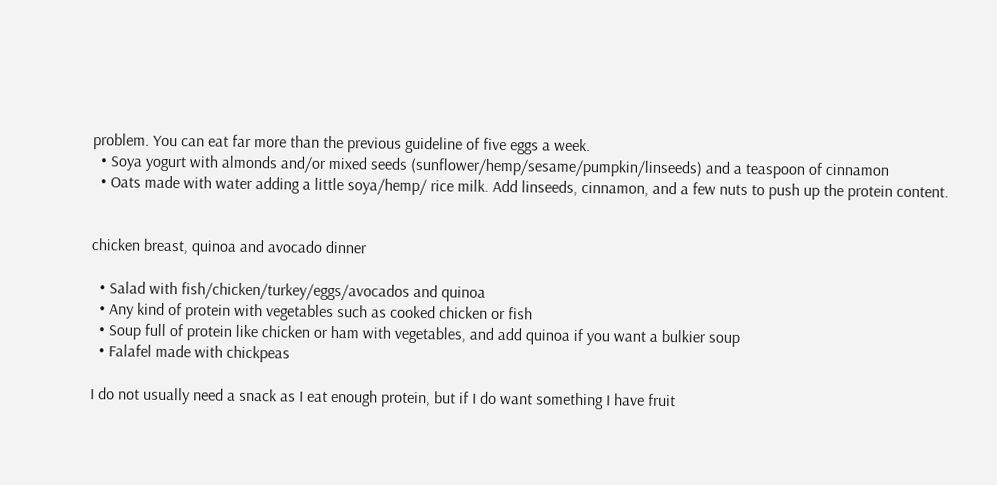problem. You can eat far more than the previous guideline of five eggs a week.
  • Soya yogurt with almonds and/or mixed seeds (sunflower/hemp/sesame/pumpkin/linseeds) and a teaspoon of cinnamon
  • Oats made with water adding a little soya/hemp/ rice milk. Add linseeds, cinnamon, and a few nuts to push up the protein content.


chicken breast, quinoa and avocado dinner

  • Salad with fish/chicken/turkey/eggs/avocados and quinoa
  • Any kind of protein with vegetables such as cooked chicken or fish
  • Soup full of protein like chicken or ham with vegetables, and add quinoa if you want a bulkier soup
  • Falafel made with chickpeas

I do not usually need a snack as I eat enough protein, but if I do want something I have fruit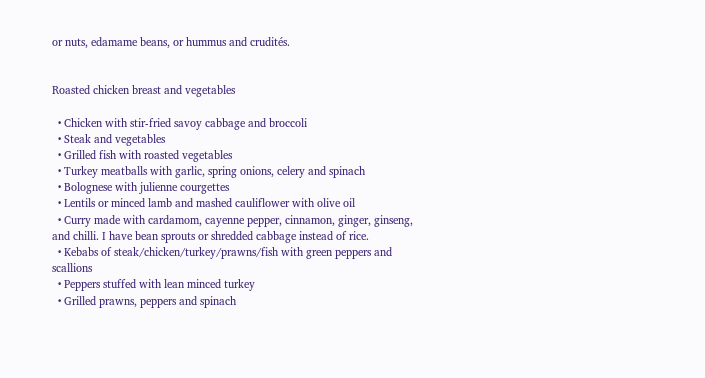or nuts, edamame beans, or hummus and crudités.


Roasted chicken breast and vegetables

  • Chicken with stir-fried savoy cabbage and broccoli
  • Steak and vegetables
  • Grilled fish with roasted vegetables
  • Turkey meatballs with garlic, spring onions, celery and spinach
  • Bolognese with julienne courgettes
  • Lentils or minced lamb and mashed cauliflower with olive oil
  • Curry made with cardamom, cayenne pepper, cinnamon, ginger, ginseng, and chilli. I have bean sprouts or shredded cabbage instead of rice.
  • Kebabs of steak/chicken/turkey/prawns/fish with green peppers and scallions
  • Peppers stuffed with lean minced turkey
  • Grilled prawns, peppers and spinach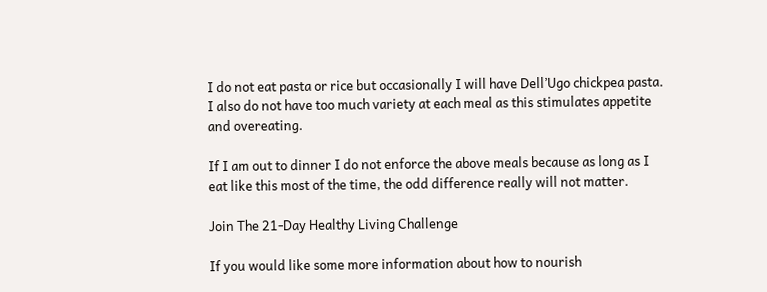I do not eat pasta or rice but occasionally I will have Dell’Ugo chickpea pasta. I also do not have too much variety at each meal as this stimulates appetite and overeating.

If I am out to dinner I do not enforce the above meals because as long as I eat like this most of the time, the odd difference really will not matter.

Join The 21-Day Healthy Living Challenge

If you would like some more information about how to nourish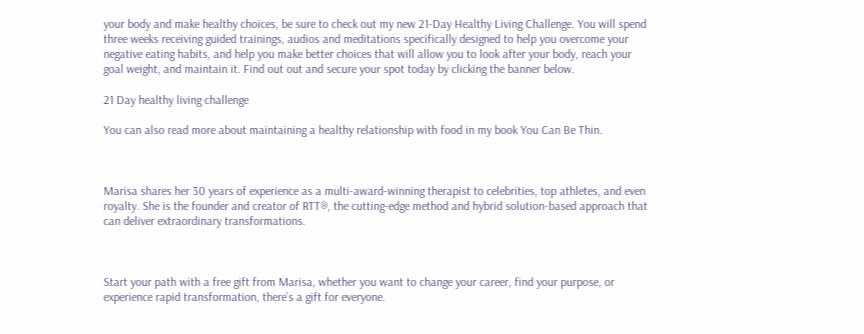your body and make healthy choices, be sure to check out my new 21-Day Healthy Living Challenge. You will spend three weeks receiving guided trainings, audios and meditations specifically designed to help you overcome your negative eating habits, and help you make better choices that will allow you to look after your body, reach your goal weight, and maintain it. Find out out and secure your spot today by clicking the banner below.

21 Day healthy living challenge

You can also read more about maintaining a healthy relationship with food in my book You Can Be Thin.



Marisa shares her 30 years of experience as a multi-award-winning therapist to celebrities, top athletes, and even royalty. She is the founder and creator of RTT®, the cutting-edge method and hybrid solution-based approach that can deliver extraordinary transformations.



Start your path with a free gift from Marisa, whether you want to change your career, find your purpose, or experience rapid transformation, there’s a gift for everyone.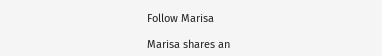Follow Marisa

Marisa shares an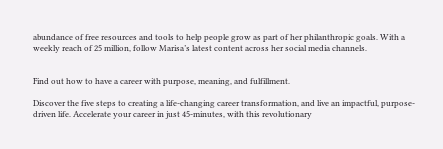abundance of free resources and tools to help people grow as part of her philanthropic goals. With a weekly reach of 25 million, follow Marisa’s latest content across her social media channels.


Find out how to have a career with purpose, meaning, and fulfillment.

Discover the five steps to creating a life-changing career transformation, and live an impactful, purpose-driven life. Accelerate your career in just 45-minutes, with this revolutionary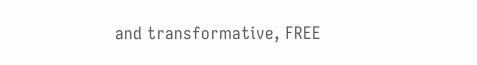and transformative, FREE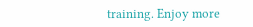training. Enjoy more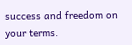success and freedom on your terms.